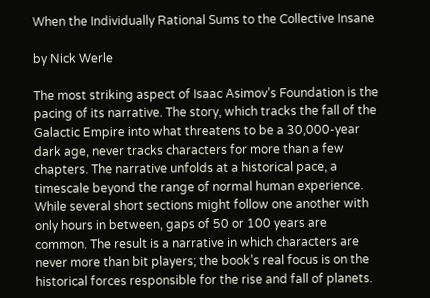When the Individually Rational Sums to the Collective Insane

by Nick Werle

The most striking aspect of Isaac Asimov’s Foundation is the pacing of its narrative. The story, which tracks the fall of the Galactic Empire into what threatens to be a 30,000-year dark age, never tracks characters for more than a few chapters. The narrative unfolds at a historical pace, a timescale beyond the range of normal human experience. While several short sections might follow one another with only hours in between, gaps of 50 or 100 years are common. The result is a narrative in which characters are never more than bit players; the book’s real focus is on the historical forces responsible for the rise and fall of planets.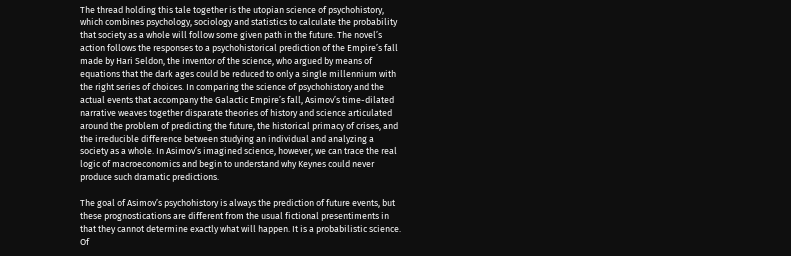The thread holding this tale together is the utopian science of psychohistory, which combines psychology, sociology and statistics to calculate the probability that society as a whole will follow some given path in the future. The novel’s action follows the responses to a psychohistorical prediction of the Empire’s fall made by Hari Seldon, the inventor of the science, who argued by means of equations that the dark ages could be reduced to only a single millennium with the right series of choices. In comparing the science of psychohistory and the actual events that accompany the Galactic Empire’s fall, Asimov’s time-dilated narrative weaves together disparate theories of history and science articulated around the problem of predicting the future, the historical primacy of crises, and the irreducible difference between studying an individual and analyzing a society as a whole. In Asimov’s imagined science, however, we can trace the real logic of macroeconomics and begin to understand why Keynes could never produce such dramatic predictions.

The goal of Asimov’s psychohistory is always the prediction of future events, but these prognostications are different from the usual fictional presentiments in that they cannot determine exactly what will happen. It is a probabilistic science. Of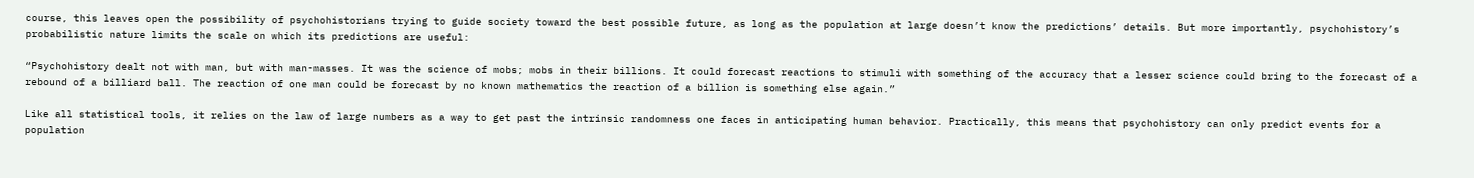course, this leaves open the possibility of psychohistorians trying to guide society toward the best possible future, as long as the population at large doesn’t know the predictions’ details. But more importantly, psychohistory’s probabilistic nature limits the scale on which its predictions are useful:

“Psychohistory dealt not with man, but with man-masses. It was the science of mobs; mobs in their billions. It could forecast reactions to stimuli with something of the accuracy that a lesser science could bring to the forecast of a rebound of a billiard ball. The reaction of one man could be forecast by no known mathematics the reaction of a billion is something else again.”

Like all statistical tools, it relies on the law of large numbers as a way to get past the intrinsic randomness one faces in anticipating human behavior. Practically, this means that psychohistory can only predict events for a population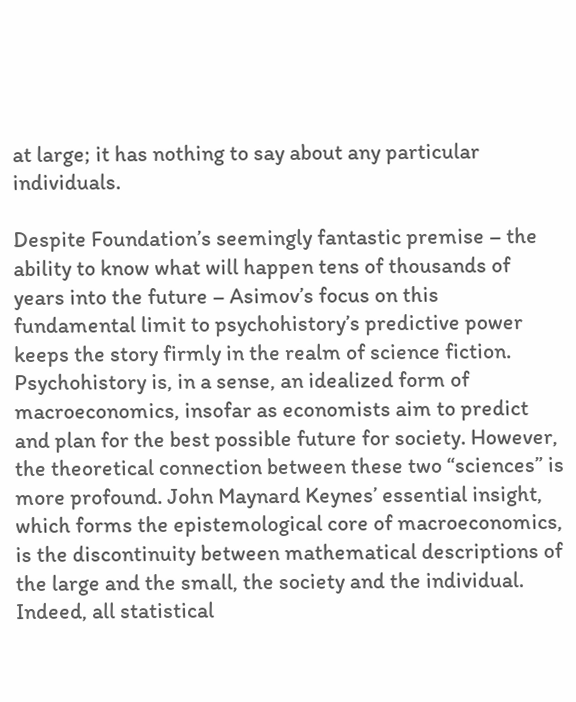at large; it has nothing to say about any particular individuals.

Despite Foundation’s seemingly fantastic premise – the ability to know what will happen tens of thousands of years into the future – Asimov’s focus on this fundamental limit to psychohistory’s predictive power keeps the story firmly in the realm of science fiction. Psychohistory is, in a sense, an idealized form of macroeconomics, insofar as economists aim to predict and plan for the best possible future for society. However, the theoretical connection between these two “sciences” is more profound. John Maynard Keynes’ essential insight, which forms the epistemological core of macroeconomics, is the discontinuity between mathematical descriptions of the large and the small, the society and the individual. Indeed, all statistical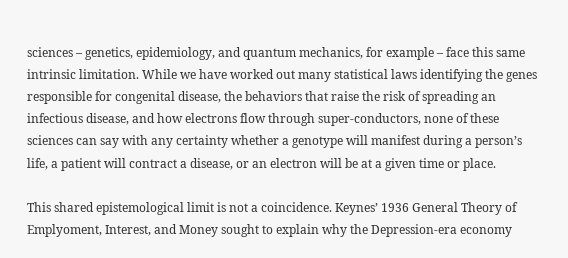sciences – genetics, epidemiology, and quantum mechanics, for example – face this same intrinsic limitation. While we have worked out many statistical laws identifying the genes responsible for congenital disease, the behaviors that raise the risk of spreading an infectious disease, and how electrons flow through super-conductors, none of these sciences can say with any certainty whether a genotype will manifest during a person’s life, a patient will contract a disease, or an electron will be at a given time or place.

This shared epistemological limit is not a coincidence. Keynes’ 1936 General Theory of Emplyoment, Interest, and Money sought to explain why the Depression-era economy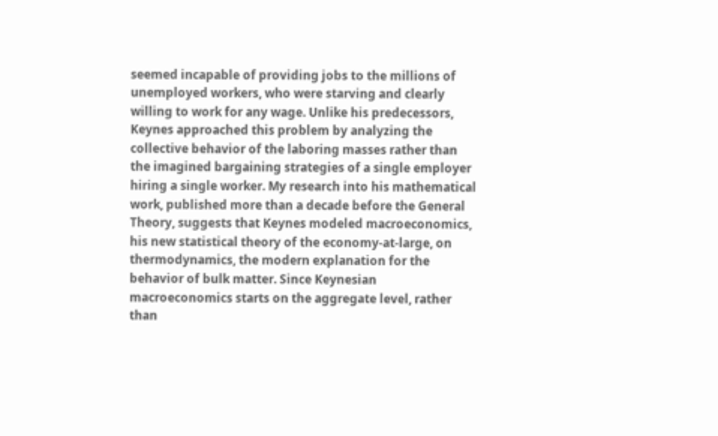seemed incapable of providing jobs to the millions of unemployed workers, who were starving and clearly willing to work for any wage. Unlike his predecessors, Keynes approached this problem by analyzing the collective behavior of the laboring masses rather than the imagined bargaining strategies of a single employer hiring a single worker. My research into his mathematical work, published more than a decade before the General Theory, suggests that Keynes modeled macroeconomics, his new statistical theory of the economy-at-large, on thermodynamics, the modern explanation for the behavior of bulk matter. Since Keynesian macroeconomics starts on the aggregate level, rather than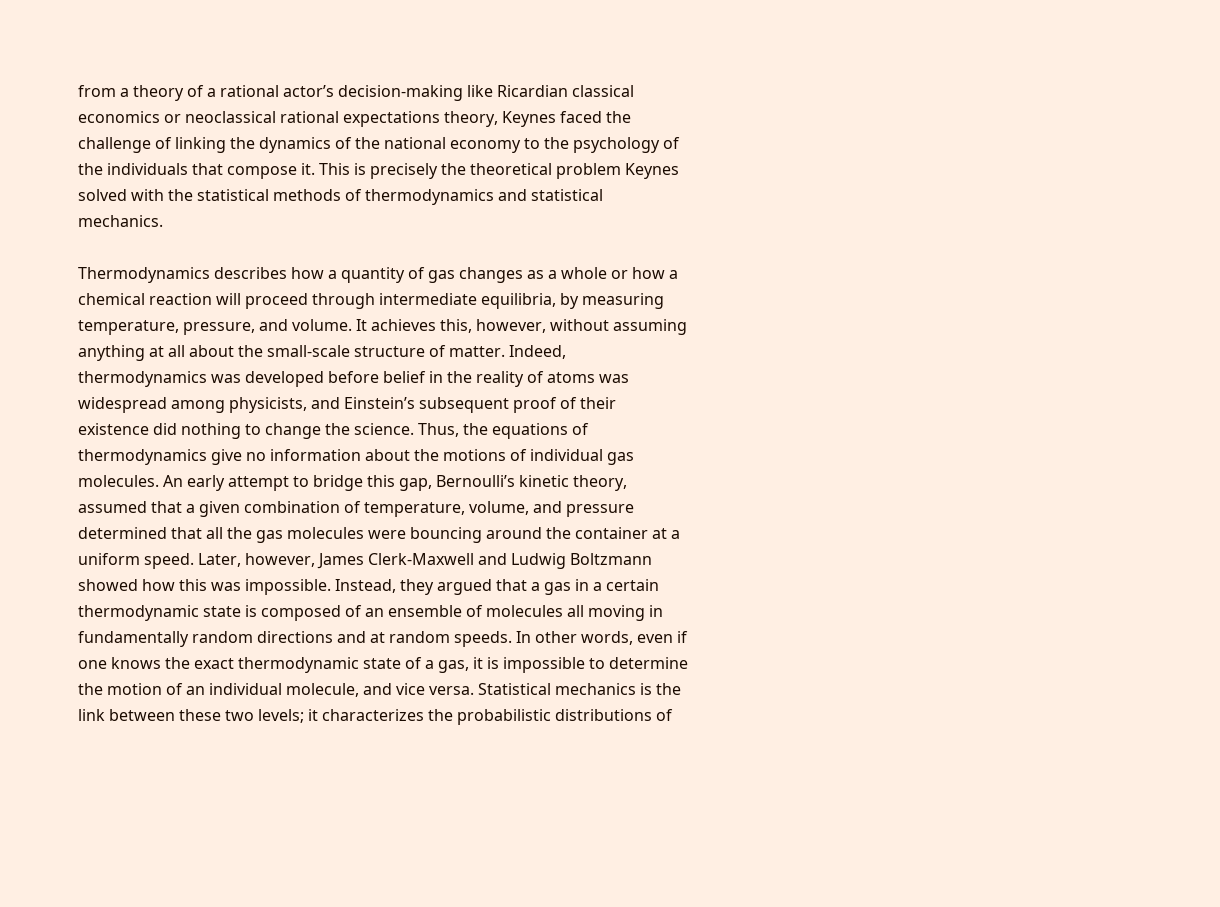from a theory of a rational actor’s decision-making like Ricardian classical economics or neoclassical rational expectations theory, Keynes faced the challenge of linking the dynamics of the national economy to the psychology of the individuals that compose it. This is precisely the theoretical problem Keynes solved with the statistical methods of thermodynamics and statistical mechanics.

Thermodynamics describes how a quantity of gas changes as a whole or how a chemical reaction will proceed through intermediate equilibria, by measuring temperature, pressure, and volume. It achieves this, however, without assuming anything at all about the small-scale structure of matter. Indeed, thermodynamics was developed before belief in the reality of atoms was widespread among physicists, and Einstein’s subsequent proof of their existence did nothing to change the science. Thus, the equations of thermodynamics give no information about the motions of individual gas molecules. An early attempt to bridge this gap, Bernoulli’s kinetic theory, assumed that a given combination of temperature, volume, and pressure determined that all the gas molecules were bouncing around the container at a uniform speed. Later, however, James Clerk-Maxwell and Ludwig Boltzmann showed how this was impossible. Instead, they argued that a gas in a certain thermodynamic state is composed of an ensemble of molecules all moving in fundamentally random directions and at random speeds. In other words, even if one knows the exact thermodynamic state of a gas, it is impossible to determine the motion of an individual molecule, and vice versa. Statistical mechanics is the link between these two levels; it characterizes the probabilistic distributions of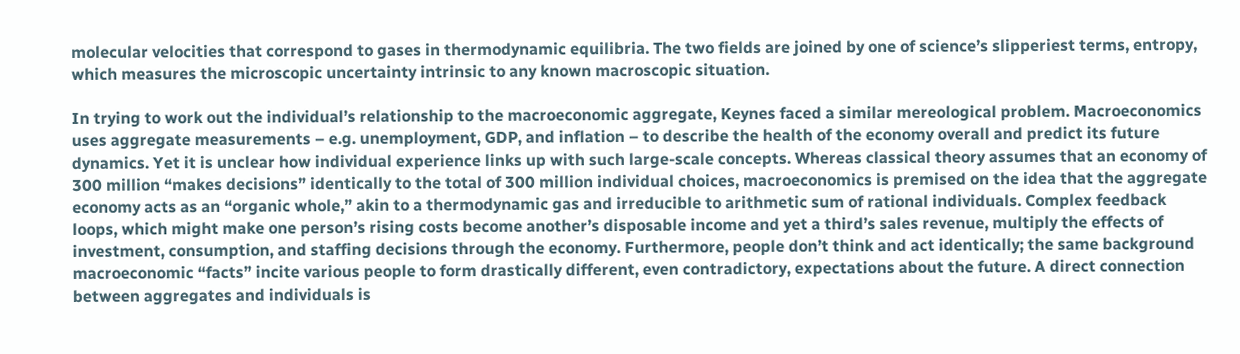molecular velocities that correspond to gases in thermodynamic equilibria. The two fields are joined by one of science’s slipperiest terms, entropy, which measures the microscopic uncertainty intrinsic to any known macroscopic situation.

In trying to work out the individual’s relationship to the macroeconomic aggregate, Keynes faced a similar mereological problem. Macroeconomics uses aggregate measurements – e.g. unemployment, GDP, and inflation – to describe the health of the economy overall and predict its future dynamics. Yet it is unclear how individual experience links up with such large-scale concepts. Whereas classical theory assumes that an economy of 300 million “makes decisions” identically to the total of 300 million individual choices, macroeconomics is premised on the idea that the aggregate economy acts as an “organic whole,” akin to a thermodynamic gas and irreducible to arithmetic sum of rational individuals. Complex feedback loops, which might make one person’s rising costs become another’s disposable income and yet a third’s sales revenue, multiply the effects of investment, consumption, and staffing decisions through the economy. Furthermore, people don’t think and act identically; the same background macroeconomic “facts” incite various people to form drastically different, even contradictory, expectations about the future. A direct connection between aggregates and individuals is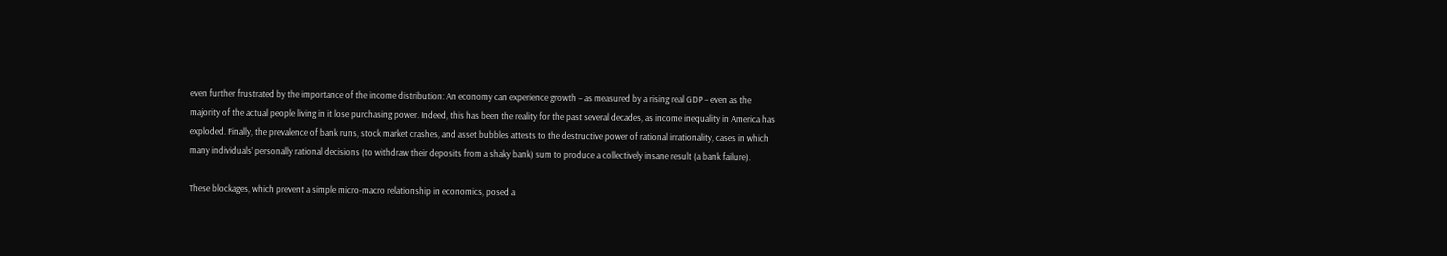even further frustrated by the importance of the income distribution: An economy can experience growth – as measured by a rising real GDP – even as the majority of the actual people living in it lose purchasing power. Indeed, this has been the reality for the past several decades, as income inequality in America has exploded. Finally, the prevalence of bank runs, stock market crashes, and asset bubbles attests to the destructive power of rational irrationality, cases in which many individuals’ personally rational decisions (to withdraw their deposits from a shaky bank) sum to produce a collectively insane result (a bank failure).

These blockages, which prevent a simple micro-macro relationship in economics, posed a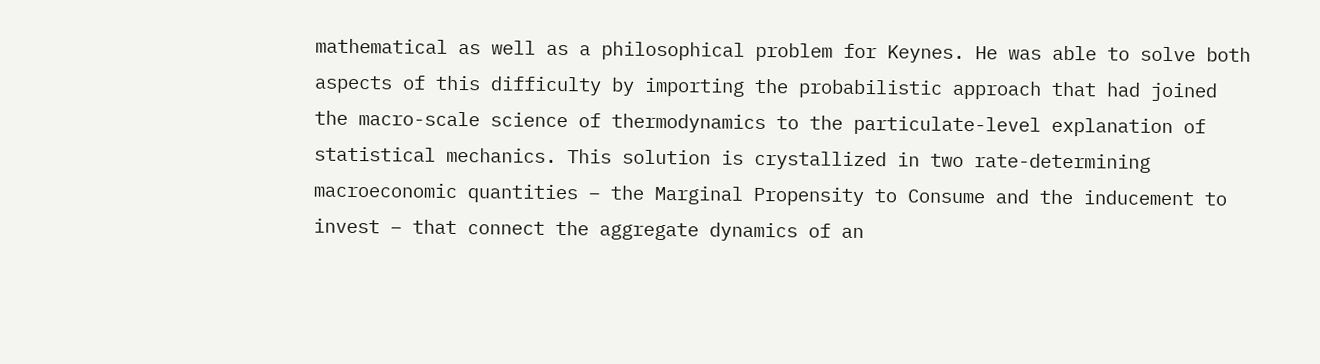mathematical as well as a philosophical problem for Keynes. He was able to solve both aspects of this difficulty by importing the probabilistic approach that had joined the macro-scale science of thermodynamics to the particulate-level explanation of statistical mechanics. This solution is crystallized in two rate-determining macroeconomic quantities – the Marginal Propensity to Consume and the inducement to invest – that connect the aggregate dynamics of an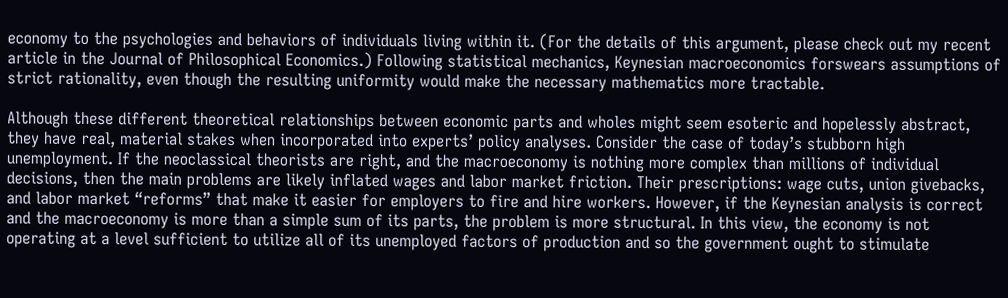economy to the psychologies and behaviors of individuals living within it. (For the details of this argument, please check out my recent article in the Journal of Philosophical Economics.) Following statistical mechanics, Keynesian macroeconomics forswears assumptions of strict rationality, even though the resulting uniformity would make the necessary mathematics more tractable.

Although these different theoretical relationships between economic parts and wholes might seem esoteric and hopelessly abstract, they have real, material stakes when incorporated into experts’ policy analyses. Consider the case of today’s stubborn high unemployment. If the neoclassical theorists are right, and the macroeconomy is nothing more complex than millions of individual decisions, then the main problems are likely inflated wages and labor market friction. Their prescriptions: wage cuts, union givebacks, and labor market “reforms” that make it easier for employers to fire and hire workers. However, if the Keynesian analysis is correct and the macroeconomy is more than a simple sum of its parts, the problem is more structural. In this view, the economy is not operating at a level sufficient to utilize all of its unemployed factors of production and so the government ought to stimulate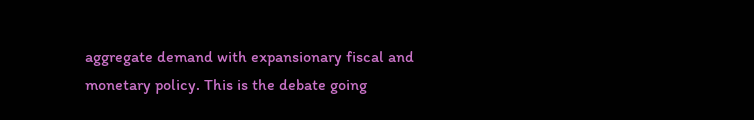aggregate demand with expansionary fiscal and monetary policy. This is the debate going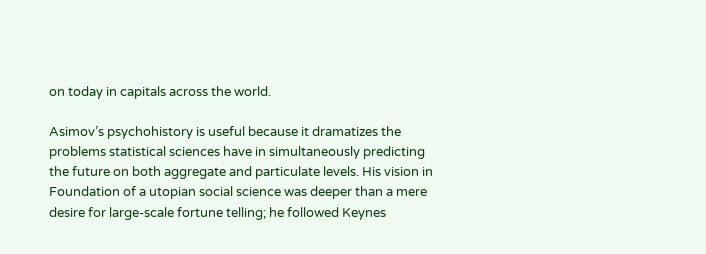on today in capitals across the world.

Asimov’s psychohistory is useful because it dramatizes the problems statistical sciences have in simultaneously predicting the future on both aggregate and particulate levels. His vision in Foundation of a utopian social science was deeper than a mere desire for large-scale fortune telling; he followed Keynes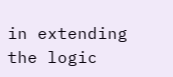in extending the logic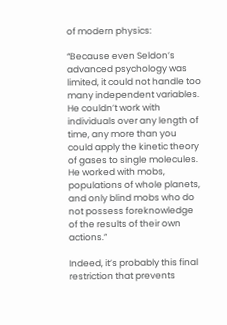of modern physics:

“Because even Seldon’s advanced psychology was limited, it could not handle too many independent variables. He couldn’t work with individuals over any length of time, any more than you could apply the kinetic theory of gases to single molecules. He worked with mobs, populations of whole planets, and only blind mobs who do not possess foreknowledge of the results of their own actions.”

Indeed, it’s probably this final restriction that prevents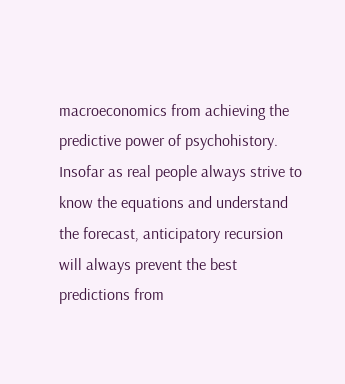macroeconomics from achieving the predictive power of psychohistory. Insofar as real people always strive to know the equations and understand the forecast, anticipatory recursion will always prevent the best predictions from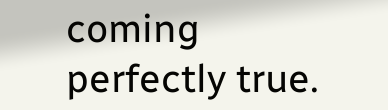coming perfectly true.